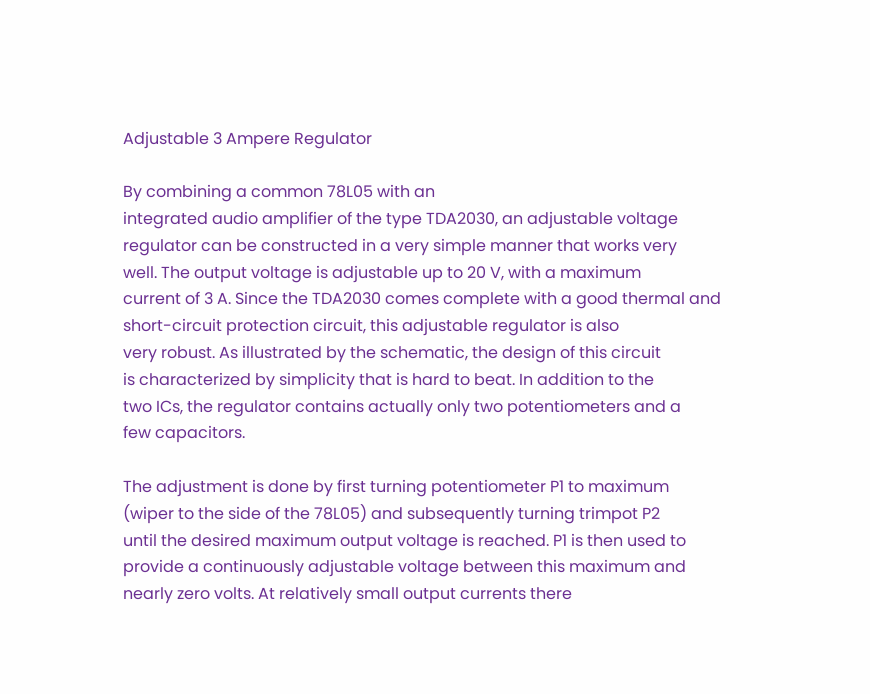Adjustable 3 Ampere Regulator

By combining a common 78L05 with an
integrated audio amplifier of the type TDA2030, an adjustable voltage
regulator can be constructed in a very simple manner that works very
well. The output voltage is adjustable up to 20 V, with a maximum
current of 3 A. Since the TDA2030 comes complete with a good thermal and
short-circuit protection circuit, this adjustable regulator is also
very robust. As illustrated by the schematic, the design of this circuit
is characterized by simplicity that is hard to beat. In addition to the
two ICs, the regulator contains actually only two potentiometers and a
few capacitors.

The adjustment is done by first turning potentiometer P1 to maximum
(wiper to the side of the 78L05) and subsequently turning trimpot P2
until the desired maximum output voltage is reached. P1 is then used to
provide a continuously adjustable voltage between this maximum and
nearly zero volts. At relatively small output currents there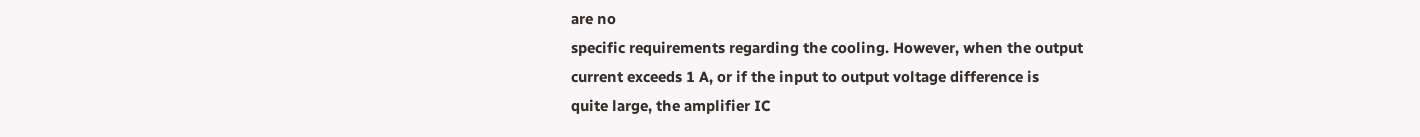are no
specific requirements regarding the cooling. However, when the output
current exceeds 1 A, or if the input to output voltage difference is
quite large, the amplifier IC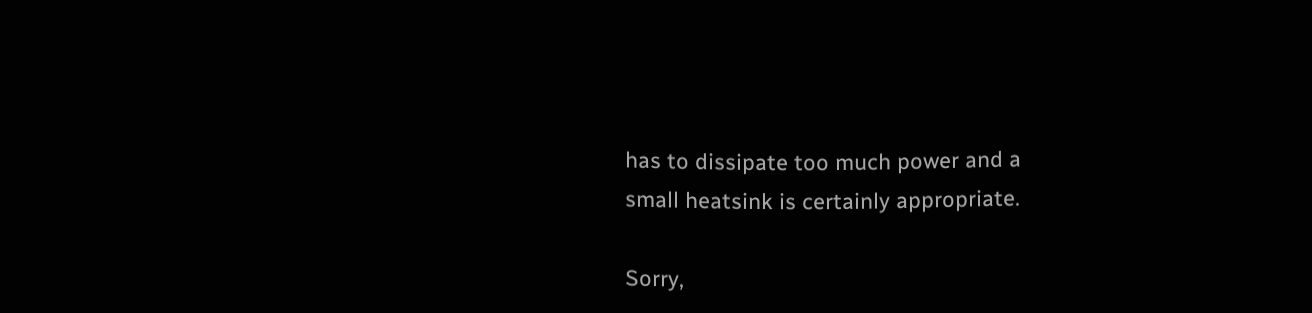has to dissipate too much power and a
small heatsink is certainly appropriate.

Sorry,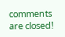comments are closed!